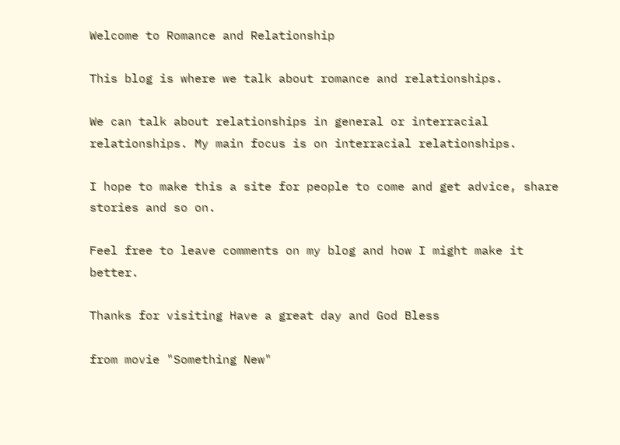Welcome to Romance and Relationship

This blog is where we talk about romance and relationships.

We can talk about relationships in general or interracial relationships. My main focus is on interracial relationships.

I hope to make this a site for people to come and get advice, share stories and so on.

Feel free to leave comments on my blog and how I might make it better.

Thanks for visiting Have a great day and God Bless

from movie "Something New"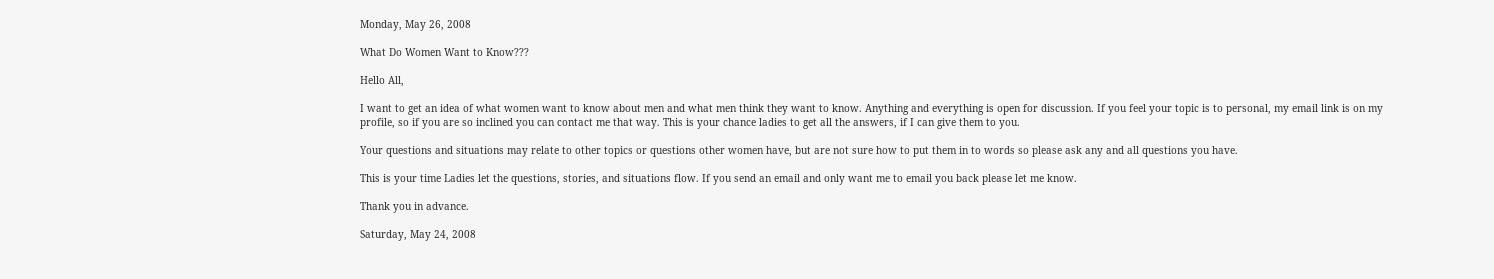Monday, May 26, 2008

What Do Women Want to Know???

Hello All,

I want to get an idea of what women want to know about men and what men think they want to know. Anything and everything is open for discussion. If you feel your topic is to personal, my email link is on my profile, so if you are so inclined you can contact me that way. This is your chance ladies to get all the answers, if I can give them to you.

Your questions and situations may relate to other topics or questions other women have, but are not sure how to put them in to words so please ask any and all questions you have.

This is your time Ladies let the questions, stories, and situations flow. If you send an email and only want me to email you back please let me know.

Thank you in advance.

Saturday, May 24, 2008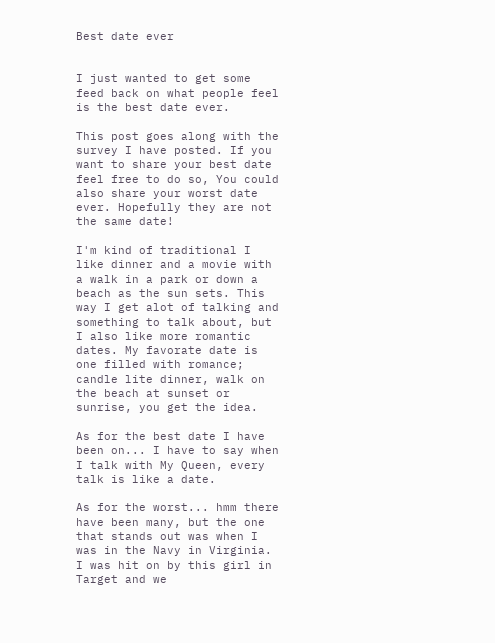Best date ever


I just wanted to get some feed back on what people feel is the best date ever.

This post goes along with the survey I have posted. If you want to share your best date feel free to do so, You could also share your worst date ever. Hopefully they are not the same date!

I'm kind of traditional I like dinner and a movie with a walk in a park or down a beach as the sun sets. This way I get alot of talking and something to talk about, but I also like more romantic dates. My favorate date is one filled with romance; candle lite dinner, walk on the beach at sunset or sunrise, you get the idea.

As for the best date I have been on... I have to say when I talk with My Queen, every talk is like a date.

As for the worst... hmm there have been many, but the one that stands out was when I was in the Navy in Virginia. I was hit on by this girl in Target and we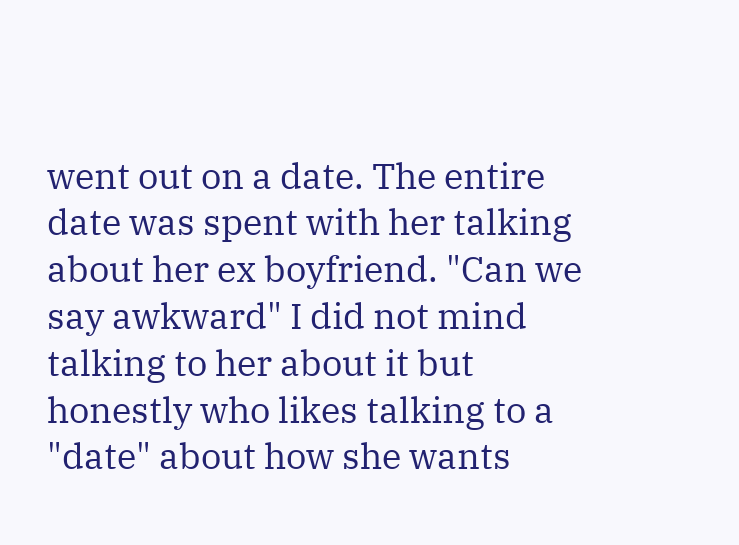went out on a date. The entire date was spent with her talking about her ex boyfriend. "Can we say awkward" I did not mind talking to her about it but honestly who likes talking to a "date" about how she wants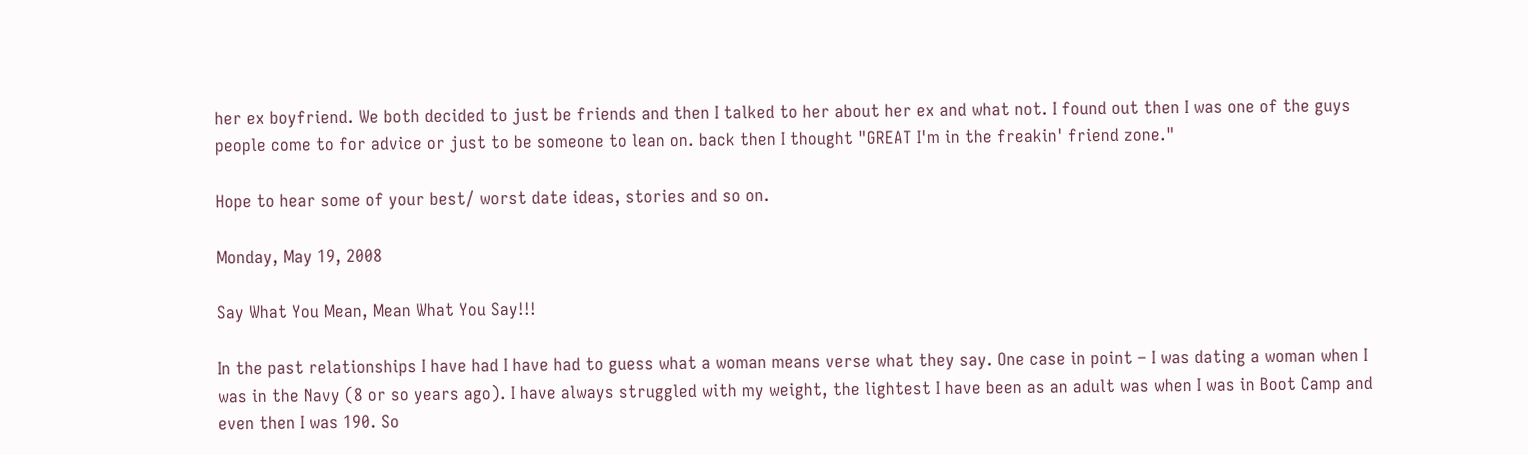her ex boyfriend. We both decided to just be friends and then I talked to her about her ex and what not. I found out then I was one of the guys people come to for advice or just to be someone to lean on. back then I thought "GREAT I'm in the freakin' friend zone."

Hope to hear some of your best/ worst date ideas, stories and so on.

Monday, May 19, 2008

Say What You Mean, Mean What You Say!!!

In the past relationships I have had I have had to guess what a woman means verse what they say. One case in point – I was dating a woman when I was in the Navy (8 or so years ago). I have always struggled with my weight, the lightest I have been as an adult was when I was in Boot Camp and even then I was 190. So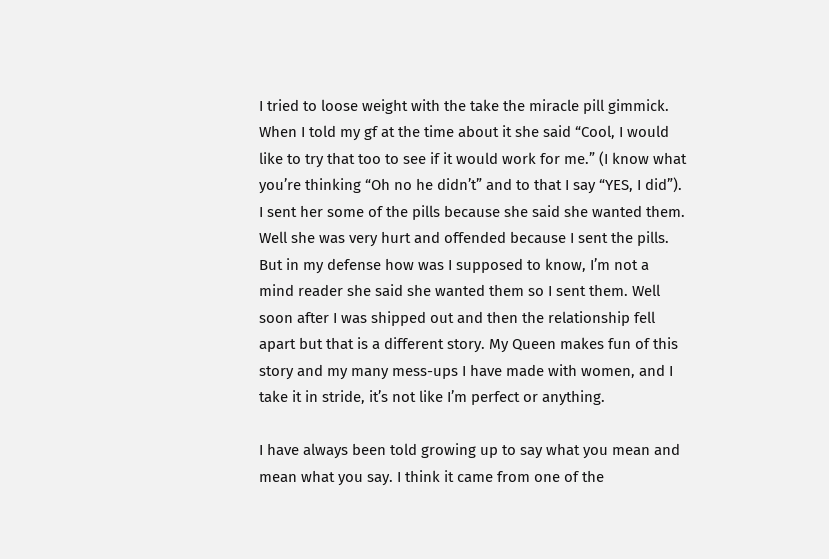I tried to loose weight with the take the miracle pill gimmick. When I told my gf at the time about it she said “Cool, I would like to try that too to see if it would work for me.” (I know what you’re thinking “Oh no he didn’t” and to that I say “YES, I did”). I sent her some of the pills because she said she wanted them. Well she was very hurt and offended because I sent the pills. But in my defense how was I supposed to know, I’m not a mind reader she said she wanted them so I sent them. Well soon after I was shipped out and then the relationship fell apart but that is a different story. My Queen makes fun of this story and my many mess-ups I have made with women, and I take it in stride, it’s not like I’m perfect or anything.

I have always been told growing up to say what you mean and mean what you say. I think it came from one of the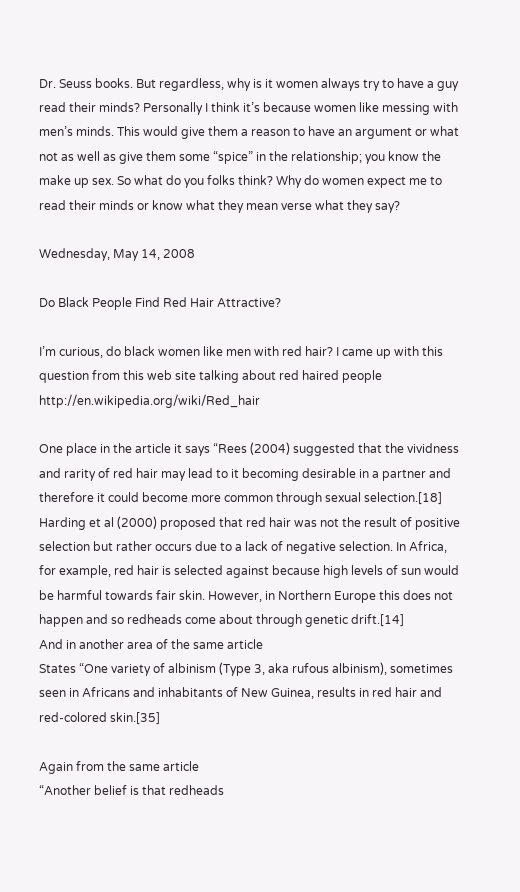Dr. Seuss books. But regardless, why is it women always try to have a guy read their minds? Personally I think it’s because women like messing with men’s minds. This would give them a reason to have an argument or what not as well as give them some “spice” in the relationship; you know the make up sex. So what do you folks think? Why do women expect me to read their minds or know what they mean verse what they say?

Wednesday, May 14, 2008

Do Black People Find Red Hair Attractive?

I’m curious, do black women like men with red hair? I came up with this question from this web site talking about red haired people http://en.wikipedia.org/wiki/Red_hair

One place in the article it says “Rees (2004) suggested that the vividness and rarity of red hair may lead to it becoming desirable in a partner and therefore it could become more common through sexual selection.[18]
Harding et al (2000) proposed that red hair was not the result of positive selection but rather occurs due to a lack of negative selection. In Africa, for example, red hair is selected against because high levels of sun would be harmful towards fair skin. However, in Northern Europe this does not happen and so redheads come about through genetic drift.[14]
And in another area of the same article
States “One variety of albinism (Type 3, aka rufous albinism), sometimes seen in Africans and inhabitants of New Guinea, results in red hair and red-colored skin.[35]

Again from the same article
“Another belief is that redheads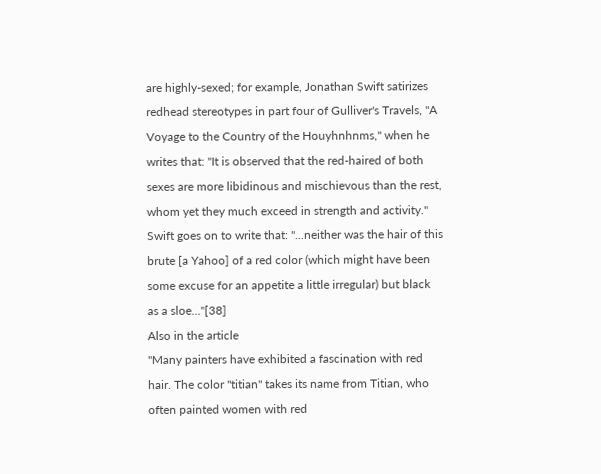are highly-sexed; for example, Jonathan Swift satirizes redhead stereotypes in part four of Gulliver's Travels, "A Voyage to the Country of the Houyhnhnms," when he writes that: "It is observed that the red-haired of both sexes are more libidinous and mischievous than the rest, whom yet they much exceed in strength and activity." Swift goes on to write that: "...neither was the hair of this brute [a Yahoo] of a red color (which might have been some excuse for an appetite a little irregular) but black as a sloe..."[38]
Also in the article
"Many painters have exhibited a fascination with red hair. The color "titian" takes its name from Titian, who often painted women with red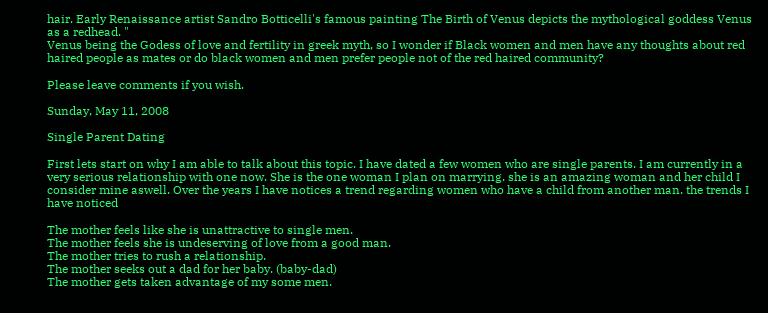hair. Early Renaissance artist Sandro Botticelli's famous painting The Birth of Venus depicts the mythological goddess Venus as a redhead. "
Venus being the Godess of love and fertility in greek myth, so I wonder if Black women and men have any thoughts about red haired people as mates or do black women and men prefer people not of the red haired community?

Please leave comments if you wish.

Sunday, May 11, 2008

Single Parent Dating

First lets start on why I am able to talk about this topic. I have dated a few women who are single parents. I am currently in a very serious relationship with one now. She is the one woman I plan on marrying. she is an amazing woman and her child I consider mine aswell. Over the years I have notices a trend regarding women who have a child from another man. the trends I have noticed

The mother feels like she is unattractive to single men.
The mother feels she is undeserving of love from a good man.
The mother tries to rush a relationship.
The mother seeks out a dad for her baby. (baby-dad)
The mother gets taken advantage of my some men.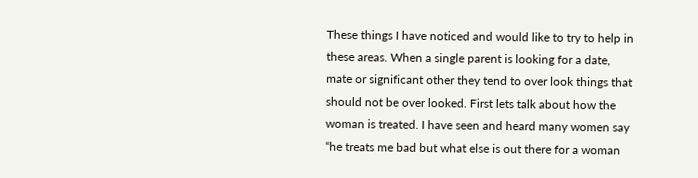These things I have noticed and would like to try to help in these areas. When a single parent is looking for a date, mate or significant other they tend to over look things that should not be over looked. First lets talk about how the woman is treated. I have seen and heard many women say “he treats me bad but what else is out there for a woman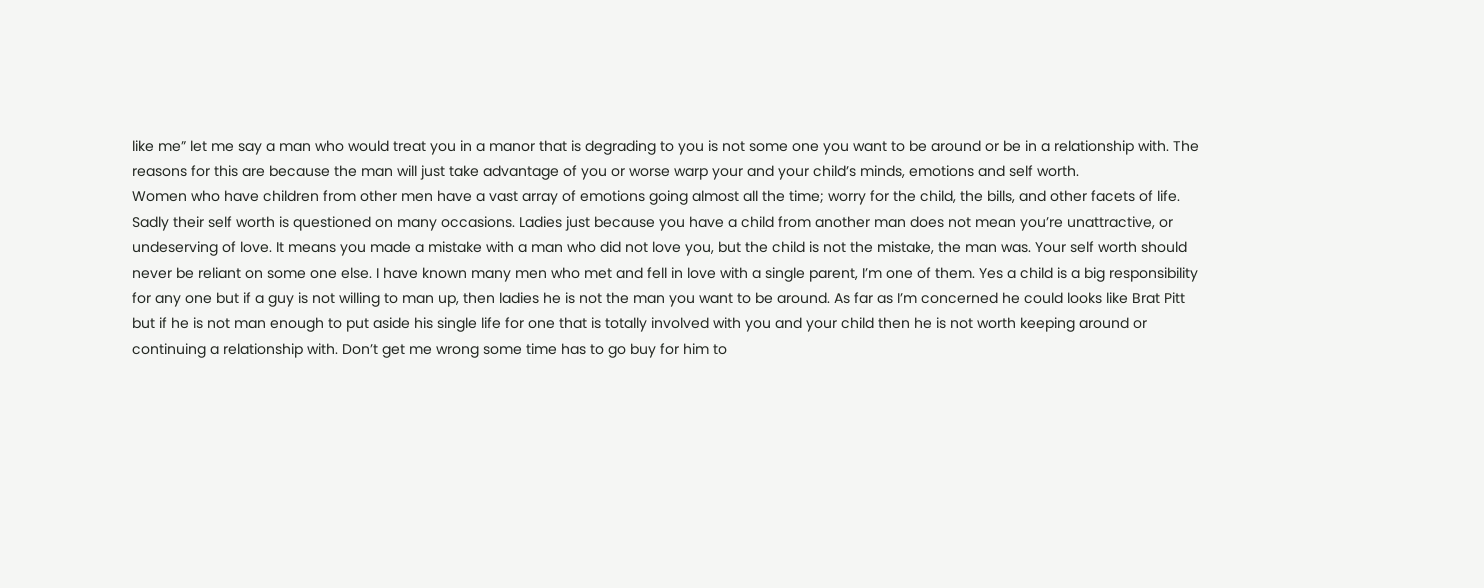like me” let me say a man who would treat you in a manor that is degrading to you is not some one you want to be around or be in a relationship with. The reasons for this are because the man will just take advantage of you or worse warp your and your child’s minds, emotions and self worth.
Women who have children from other men have a vast array of emotions going almost all the time; worry for the child, the bills, and other facets of life. Sadly their self worth is questioned on many occasions. Ladies just because you have a child from another man does not mean you’re unattractive, or undeserving of love. It means you made a mistake with a man who did not love you, but the child is not the mistake, the man was. Your self worth should never be reliant on some one else. I have known many men who met and fell in love with a single parent, I’m one of them. Yes a child is a big responsibility for any one but if a guy is not willing to man up, then ladies he is not the man you want to be around. As far as I’m concerned he could looks like Brat Pitt but if he is not man enough to put aside his single life for one that is totally involved with you and your child then he is not worth keeping around or continuing a relationship with. Don’t get me wrong some time has to go buy for him to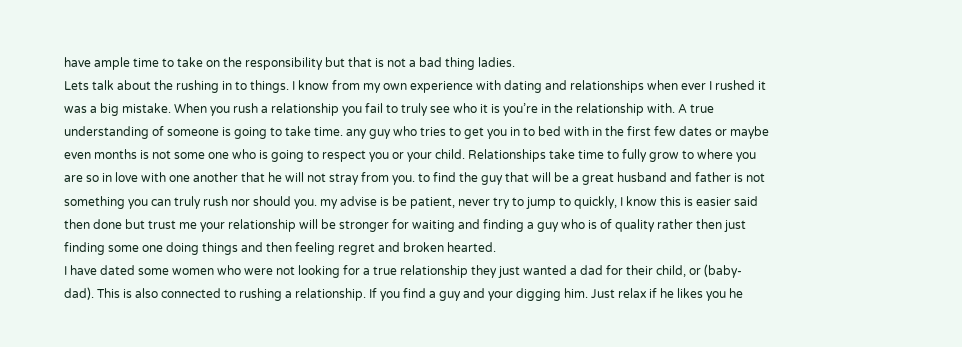have ample time to take on the responsibility but that is not a bad thing ladies.
Lets talk about the rushing in to things. I know from my own experience with dating and relationships when ever I rushed it was a big mistake. When you rush a relationship you fail to truly see who it is you’re in the relationship with. A true understanding of someone is going to take time. any guy who tries to get you in to bed with in the first few dates or maybe even months is not some one who is going to respect you or your child. Relationships take time to fully grow to where you are so in love with one another that he will not stray from you. to find the guy that will be a great husband and father is not something you can truly rush nor should you. my advise is be patient, never try to jump to quickly, I know this is easier said then done but trust me your relationship will be stronger for waiting and finding a guy who is of quality rather then just finding some one doing things and then feeling regret and broken hearted.
I have dated some women who were not looking for a true relationship they just wanted a dad for their child, or (baby-dad). This is also connected to rushing a relationship. If you find a guy and your digging him. Just relax if he likes you he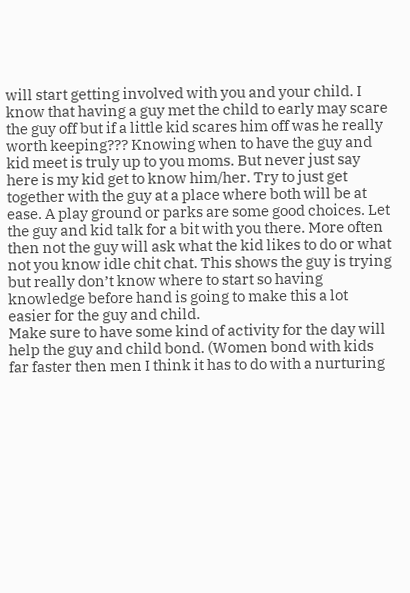will start getting involved with you and your child. I know that having a guy met the child to early may scare the guy off but if a little kid scares him off was he really worth keeping??? Knowing when to have the guy and kid meet is truly up to you moms. But never just say here is my kid get to know him/her. Try to just get together with the guy at a place where both will be at ease. A play ground or parks are some good choices. Let the guy and kid talk for a bit with you there. More often then not the guy will ask what the kid likes to do or what not you know idle chit chat. This shows the guy is trying but really don’t know where to start so having knowledge before hand is going to make this a lot easier for the guy and child.
Make sure to have some kind of activity for the day will help the guy and child bond. (Women bond with kids far faster then men I think it has to do with a nurturing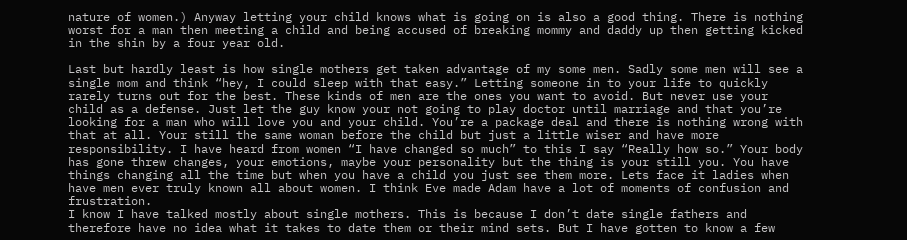nature of women.) Anyway letting your child knows what is going on is also a good thing. There is nothing worst for a man then meeting a child and being accused of breaking mommy and daddy up then getting kicked in the shin by a four year old.

Last but hardly least is how single mothers get taken advantage of my some men. Sadly some men will see a single mom and think “hey, I could sleep with that easy.” Letting someone in to your life to quickly rarely turns out for the best. These kinds of men are the ones you want to avoid. But never use your child as a defense. Just let the guy know your not going to play doctor until marriage and that you’re looking for a man who will love you and your child. You’re a package deal and there is nothing wrong with that at all. Your still the same woman before the child but just a little wiser and have more responsibility. I have heard from women “I have changed so much” to this I say “Really how so.” Your body has gone threw changes, your emotions, maybe your personality but the thing is your still you. You have things changing all the time but when you have a child you just see them more. Lets face it ladies when have men ever truly known all about women. I think Eve made Adam have a lot of moments of confusion and frustration.
I know I have talked mostly about single mothers. This is because I don’t date single fathers and therefore have no idea what it takes to date them or their mind sets. But I have gotten to know a few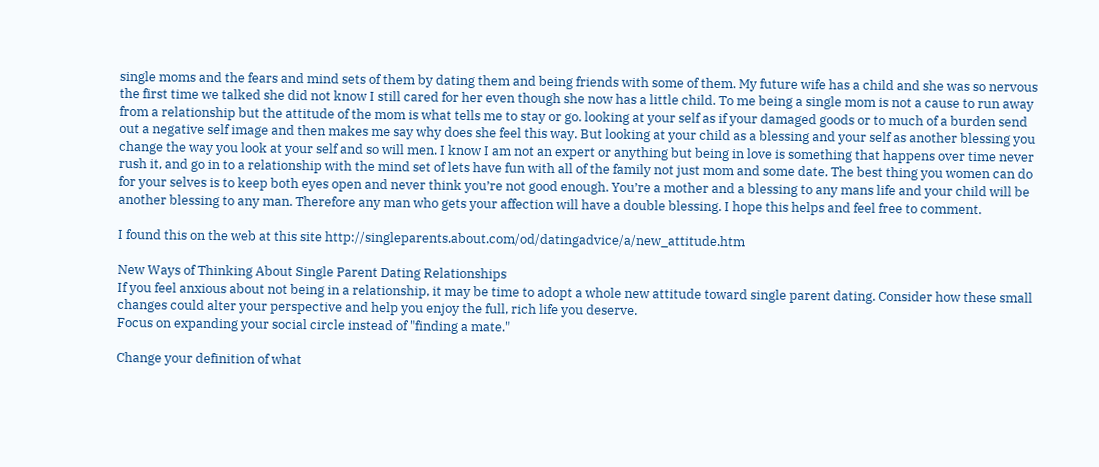single moms and the fears and mind sets of them by dating them and being friends with some of them. My future wife has a child and she was so nervous the first time we talked she did not know I still cared for her even though she now has a little child. To me being a single mom is not a cause to run away from a relationship but the attitude of the mom is what tells me to stay or go. looking at your self as if your damaged goods or to much of a burden send out a negative self image and then makes me say why does she feel this way. But looking at your child as a blessing and your self as another blessing you change the way you look at your self and so will men. I know I am not an expert or anything but being in love is something that happens over time never rush it, and go in to a relationship with the mind set of lets have fun with all of the family not just mom and some date. The best thing you women can do for your selves is to keep both eyes open and never think you’re not good enough. You’re a mother and a blessing to any mans life and your child will be another blessing to any man. Therefore any man who gets your affection will have a double blessing. I hope this helps and feel free to comment.

I found this on the web at this site http://singleparents.about.com/od/datingadvice/a/new_attitude.htm

New Ways of Thinking About Single Parent Dating Relationships
If you feel anxious about not being in a relationship, it may be time to adopt a whole new attitude toward single parent dating. Consider how these small changes could alter your perspective and help you enjoy the full, rich life you deserve.
Focus on expanding your social circle instead of "finding a mate."

Change your definition of what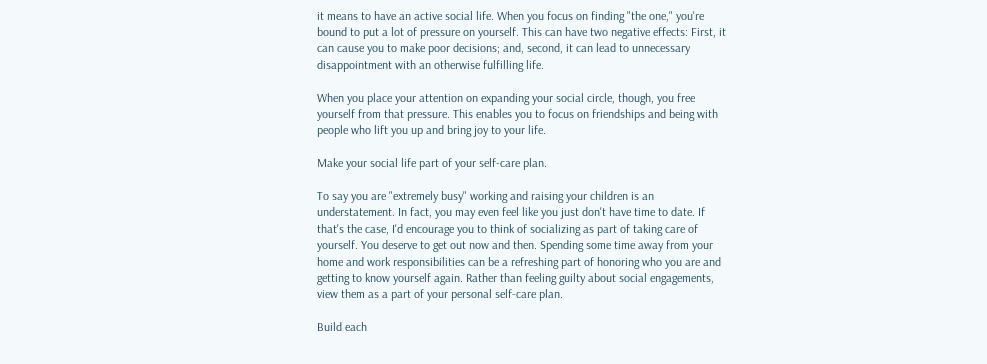it means to have an active social life. When you focus on finding "the one," you're bound to put a lot of pressure on yourself. This can have two negative effects: First, it can cause you to make poor decisions; and, second, it can lead to unnecessary disappointment with an otherwise fulfilling life.

When you place your attention on expanding your social circle, though, you free yourself from that pressure. This enables you to focus on friendships and being with people who lift you up and bring joy to your life.

Make your social life part of your self-care plan.

To say you are "extremely busy" working and raising your children is an understatement. In fact, you may even feel like you just don't have time to date. If that's the case, I'd encourage you to think of socializing as part of taking care of yourself. You deserve to get out now and then. Spending some time away from your home and work responsibilities can be a refreshing part of honoring who you are and getting to know yourself again. Rather than feeling guilty about social engagements, view them as a part of your personal self-care plan.

Build each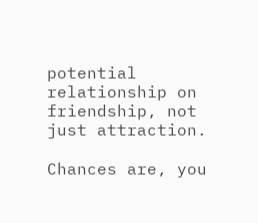potential relationship on friendship, not just attraction.

Chances are, you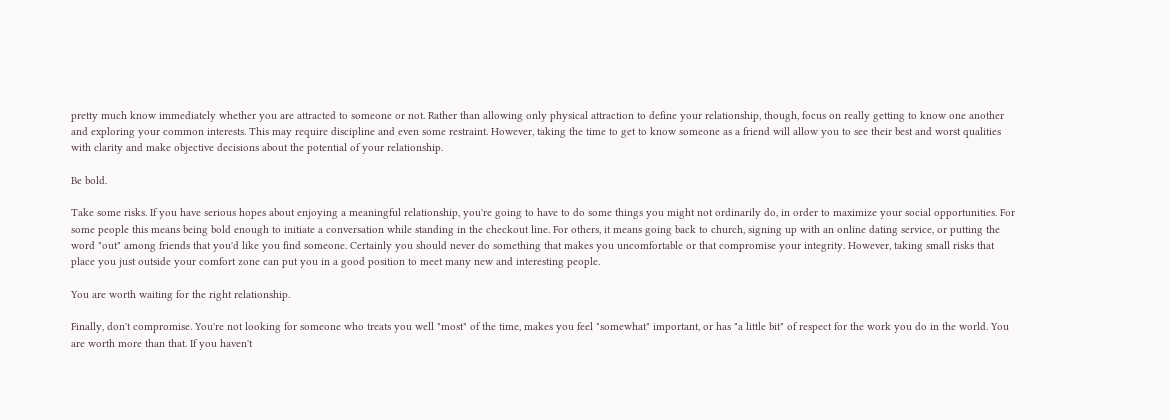pretty much know immediately whether you are attracted to someone or not. Rather than allowing only physical attraction to define your relationship, though, focus on really getting to know one another and exploring your common interests. This may require discipline and even some restraint. However, taking the time to get to know someone as a friend will allow you to see their best and worst qualities with clarity and make objective decisions about the potential of your relationship.

Be bold.

Take some risks. If you have serious hopes about enjoying a meaningful relationship, you're going to have to do some things you might not ordinarily do, in order to maximize your social opportunities. For some people this means being bold enough to initiate a conversation while standing in the checkout line. For others, it means going back to church, signing up with an online dating service, or putting the word "out" among friends that you'd like you find someone. Certainly you should never do something that makes you uncomfortable or that compromise your integrity. However, taking small risks that place you just outside your comfort zone can put you in a good position to meet many new and interesting people.

You are worth waiting for the right relationship.

Finally, don't compromise. You're not looking for someone who treats you well "most" of the time, makes you feel "somewhat" important, or has "a little bit" of respect for the work you do in the world. You are worth more than that. If you haven't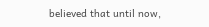believed that until now,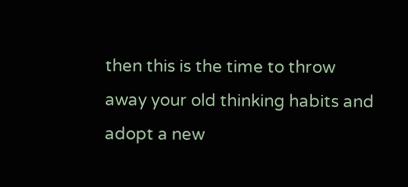then this is the time to throw away your old thinking habits and adopt a new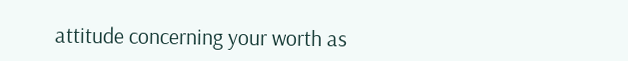attitude concerning your worth as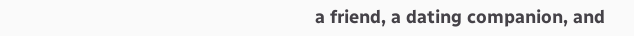a friend, a dating companion, and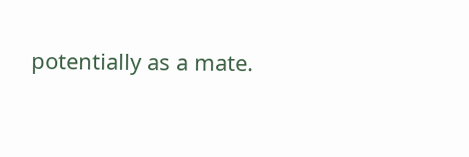potentially as a mate.